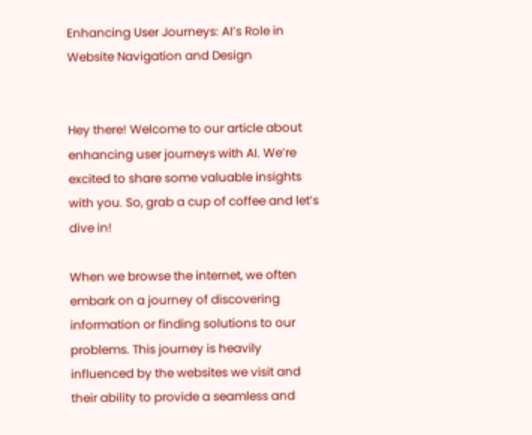Enhancing User Journeys: AI’s Role in Website Navigation and Design


Hey there! Welcome to our article about enhancing user journeys with AI. We’re excited to share some valuable insights with you. So, grab a cup of coffee and let’s dive in!

When we browse the internet, we often embark on a journey of discovering information or finding solutions to our problems. This journey is heavily influenced by the websites we visit and their ability to provide a seamless and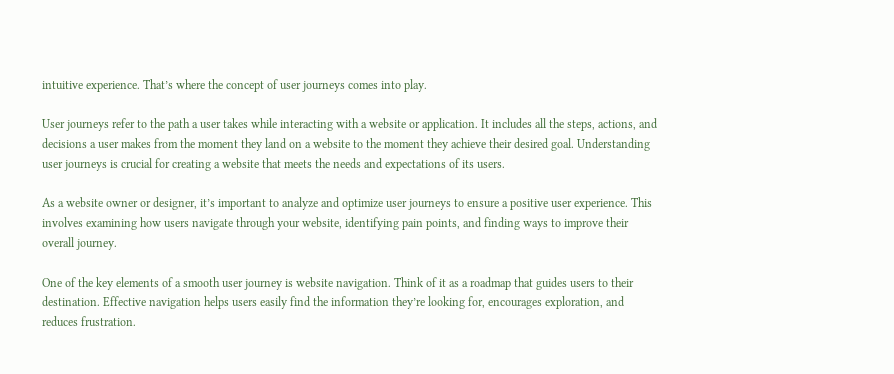intuitive experience. That’s where the concept of user journeys comes into play.

User journeys refer to the path a user takes while interacting with a website or application. It includes all the steps, actions, and decisions a user makes from the moment they land on a website to the moment they achieve their desired goal. Understanding user journeys is crucial for creating a website that meets the needs and expectations of its users.

As a website owner or designer, it’s important to analyze and optimize user journeys to ensure a positive user experience. This involves examining how users navigate through your website, identifying pain points, and finding ways to improve their overall journey.

One of the key elements of a smooth user journey is website navigation. Think of it as a roadmap that guides users to their destination. Effective navigation helps users easily find the information they’re looking for, encourages exploration, and reduces frustration.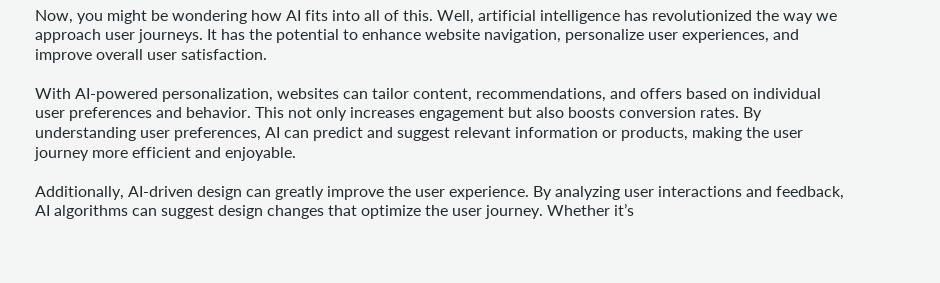Now, you might be wondering how AI fits into all of this. Well, artificial intelligence has revolutionized the way we approach user journeys. It has the potential to enhance website navigation, personalize user experiences, and improve overall user satisfaction.

With AI-powered personalization, websites can tailor content, recommendations, and offers based on individual user preferences and behavior. This not only increases engagement but also boosts conversion rates. By understanding user preferences, AI can predict and suggest relevant information or products, making the user journey more efficient and enjoyable.

Additionally, AI-driven design can greatly improve the user experience. By analyzing user interactions and feedback, AI algorithms can suggest design changes that optimize the user journey. Whether it’s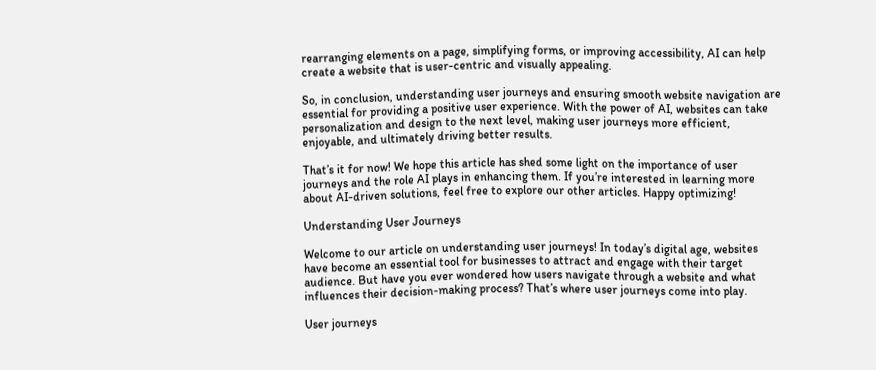rearranging elements on a page, simplifying forms, or improving accessibility, AI can help create a website that is user-centric and visually appealing.

So, in conclusion, understanding user journeys and ensuring smooth website navigation are essential for providing a positive user experience. With the power of AI, websites can take personalization and design to the next level, making user journeys more efficient, enjoyable, and ultimately driving better results.

That’s it for now! We hope this article has shed some light on the importance of user journeys and the role AI plays in enhancing them. If you’re interested in learning more about AI-driven solutions, feel free to explore our other articles. Happy optimizing!

Understanding User Journeys

Welcome to our article on understanding user journeys! In today’s digital age, websites have become an essential tool for businesses to attract and engage with their target audience. But have you ever wondered how users navigate through a website and what influences their decision-making process? That’s where user journeys come into play.

User journeys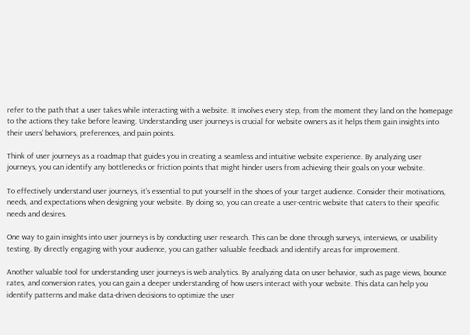refer to the path that a user takes while interacting with a website. It involves every step, from the moment they land on the homepage to the actions they take before leaving. Understanding user journeys is crucial for website owners as it helps them gain insights into their users’ behaviors, preferences, and pain points.

Think of user journeys as a roadmap that guides you in creating a seamless and intuitive website experience. By analyzing user journeys, you can identify any bottlenecks or friction points that might hinder users from achieving their goals on your website.

To effectively understand user journeys, it’s essential to put yourself in the shoes of your target audience. Consider their motivations, needs, and expectations when designing your website. By doing so, you can create a user-centric website that caters to their specific needs and desires.

One way to gain insights into user journeys is by conducting user research. This can be done through surveys, interviews, or usability testing. By directly engaging with your audience, you can gather valuable feedback and identify areas for improvement.

Another valuable tool for understanding user journeys is web analytics. By analyzing data on user behavior, such as page views, bounce rates, and conversion rates, you can gain a deeper understanding of how users interact with your website. This data can help you identify patterns and make data-driven decisions to optimize the user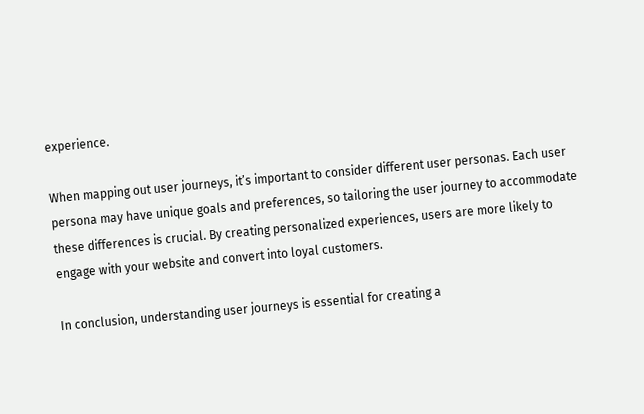experience.

When mapping out user journeys, it’s important to consider different user personas. Each user persona may have unique goals and preferences, so tailoring the user journey to accommodate these differences is crucial. By creating personalized experiences, users are more likely to engage with your website and convert into loyal customers.

In conclusion, understanding user journeys is essential for creating a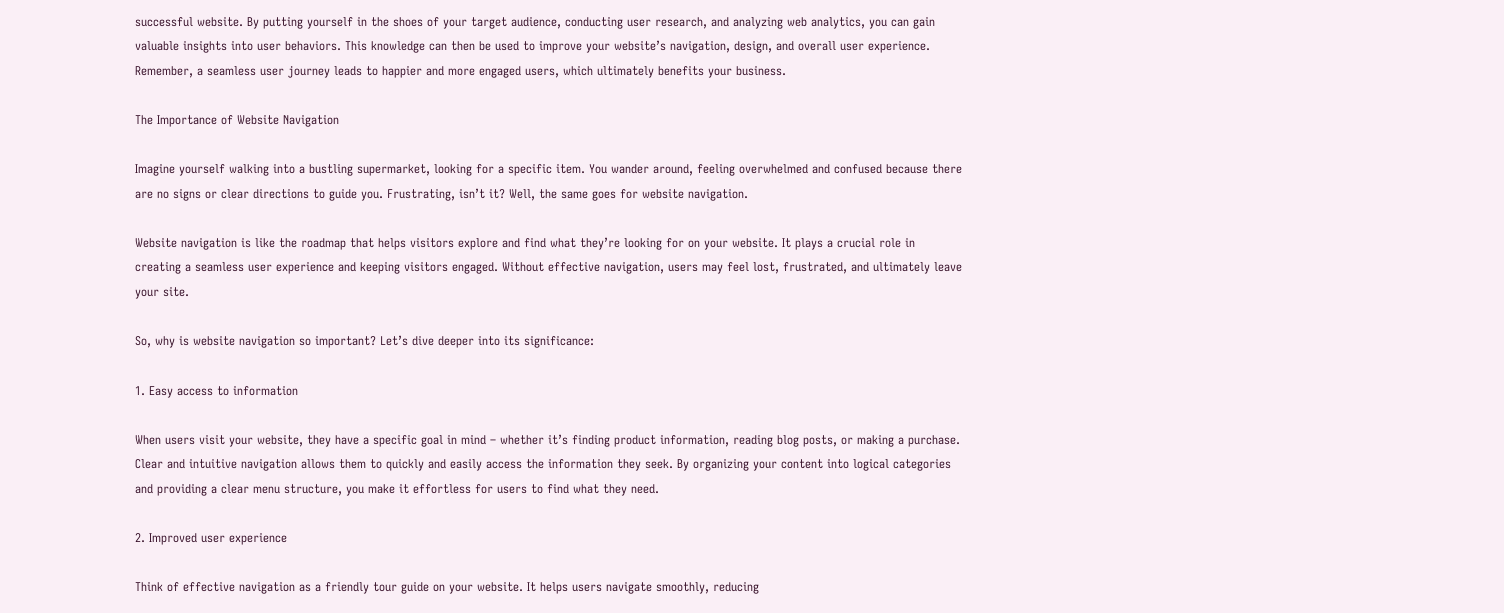successful website. By putting yourself in the shoes of your target audience, conducting user research, and analyzing web analytics, you can gain valuable insights into user behaviors. This knowledge can then be used to improve your website’s navigation, design, and overall user experience. Remember, a seamless user journey leads to happier and more engaged users, which ultimately benefits your business.

The Importance of Website Navigation

Imagine yourself walking into a bustling supermarket, looking for a specific item. You wander around, feeling overwhelmed and confused because there are no signs or clear directions to guide you. Frustrating, isn’t it? Well, the same goes for website navigation.

Website navigation is like the roadmap that helps visitors explore and find what they’re looking for on your website. It plays a crucial role in creating a seamless user experience and keeping visitors engaged. Without effective navigation, users may feel lost, frustrated, and ultimately leave your site.

So, why is website navigation so important? Let’s dive deeper into its significance:

1. Easy access to information

When users visit your website, they have a specific goal in mind – whether it’s finding product information, reading blog posts, or making a purchase. Clear and intuitive navigation allows them to quickly and easily access the information they seek. By organizing your content into logical categories and providing a clear menu structure, you make it effortless for users to find what they need.

2. Improved user experience

Think of effective navigation as a friendly tour guide on your website. It helps users navigate smoothly, reducing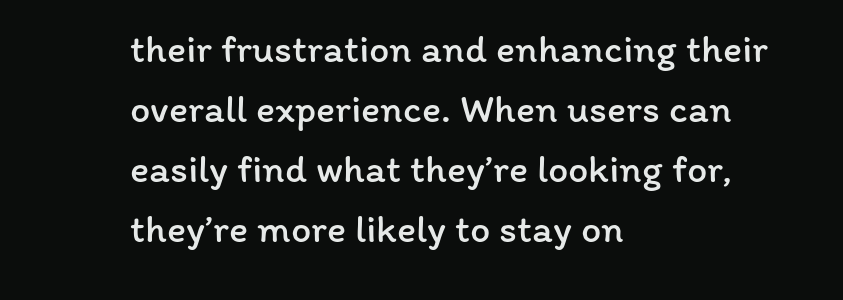their frustration and enhancing their overall experience. When users can easily find what they’re looking for, they’re more likely to stay on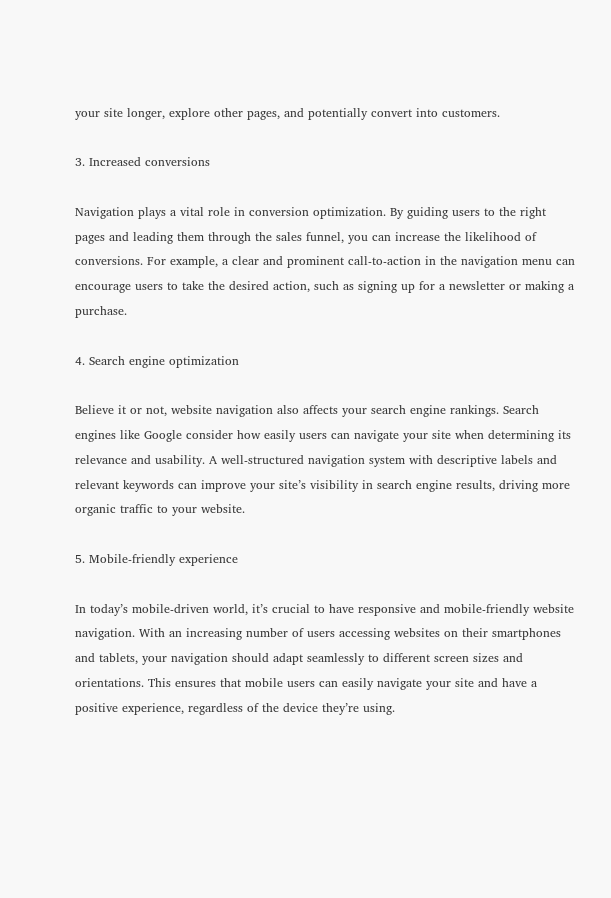your site longer, explore other pages, and potentially convert into customers.

3. Increased conversions

Navigation plays a vital role in conversion optimization. By guiding users to the right pages and leading them through the sales funnel, you can increase the likelihood of conversions. For example, a clear and prominent call-to-action in the navigation menu can encourage users to take the desired action, such as signing up for a newsletter or making a purchase.

4. Search engine optimization

Believe it or not, website navigation also affects your search engine rankings. Search engines like Google consider how easily users can navigate your site when determining its relevance and usability. A well-structured navigation system with descriptive labels and relevant keywords can improve your site’s visibility in search engine results, driving more organic traffic to your website.

5. Mobile-friendly experience

In today’s mobile-driven world, it’s crucial to have responsive and mobile-friendly website navigation. With an increasing number of users accessing websites on their smartphones and tablets, your navigation should adapt seamlessly to different screen sizes and orientations. This ensures that mobile users can easily navigate your site and have a positive experience, regardless of the device they’re using.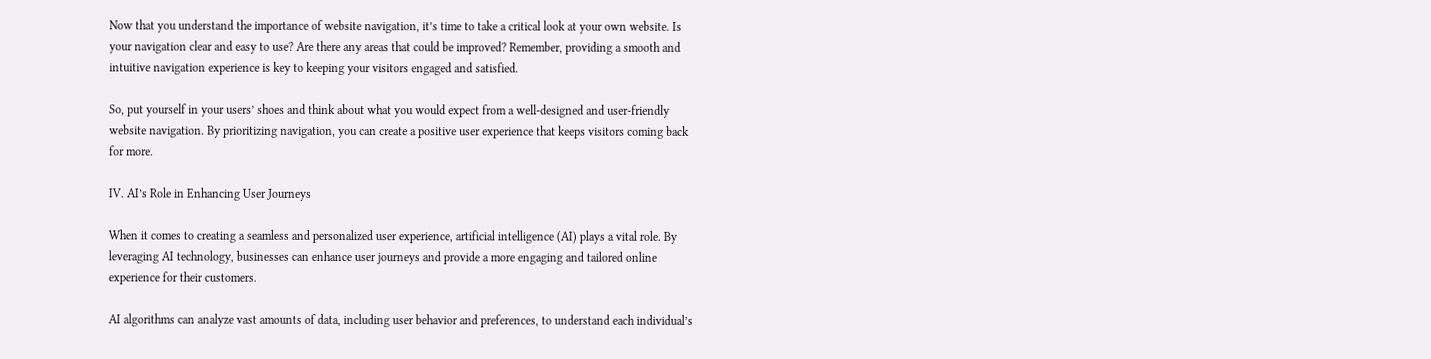Now that you understand the importance of website navigation, it’s time to take a critical look at your own website. Is your navigation clear and easy to use? Are there any areas that could be improved? Remember, providing a smooth and intuitive navigation experience is key to keeping your visitors engaged and satisfied.

So, put yourself in your users’ shoes and think about what you would expect from a well-designed and user-friendly website navigation. By prioritizing navigation, you can create a positive user experience that keeps visitors coming back for more.

IV. AI’s Role in Enhancing User Journeys

When it comes to creating a seamless and personalized user experience, artificial intelligence (AI) plays a vital role. By leveraging AI technology, businesses can enhance user journeys and provide a more engaging and tailored online experience for their customers.

AI algorithms can analyze vast amounts of data, including user behavior and preferences, to understand each individual’s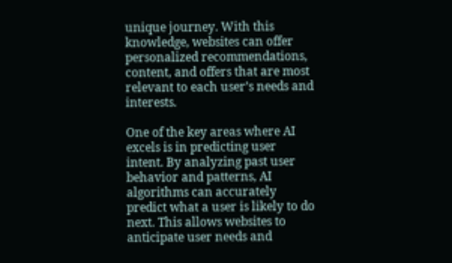unique journey. With this knowledge, websites can offer personalized recommendations, content, and offers that are most relevant to each user’s needs and interests.

One of the key areas where AI excels is in predicting user intent. By analyzing past user behavior and patterns, AI algorithms can accurately predict what a user is likely to do next. This allows websites to anticipate user needs and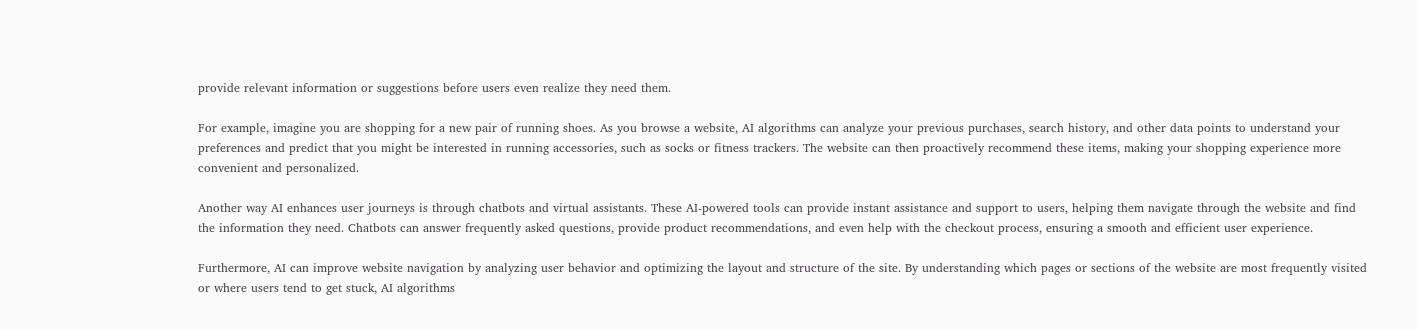provide relevant information or suggestions before users even realize they need them.

For example, imagine you are shopping for a new pair of running shoes. As you browse a website, AI algorithms can analyze your previous purchases, search history, and other data points to understand your preferences and predict that you might be interested in running accessories, such as socks or fitness trackers. The website can then proactively recommend these items, making your shopping experience more convenient and personalized.

Another way AI enhances user journeys is through chatbots and virtual assistants. These AI-powered tools can provide instant assistance and support to users, helping them navigate through the website and find the information they need. Chatbots can answer frequently asked questions, provide product recommendations, and even help with the checkout process, ensuring a smooth and efficient user experience.

Furthermore, AI can improve website navigation by analyzing user behavior and optimizing the layout and structure of the site. By understanding which pages or sections of the website are most frequently visited or where users tend to get stuck, AI algorithms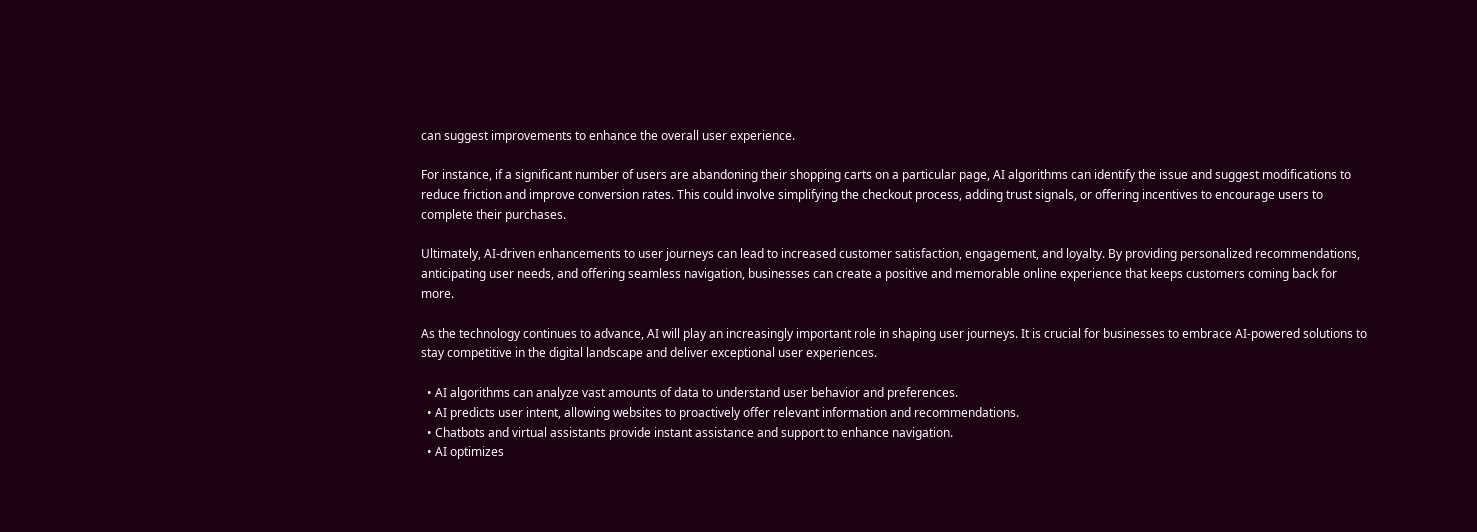can suggest improvements to enhance the overall user experience.

For instance, if a significant number of users are abandoning their shopping carts on a particular page, AI algorithms can identify the issue and suggest modifications to reduce friction and improve conversion rates. This could involve simplifying the checkout process, adding trust signals, or offering incentives to encourage users to complete their purchases.

Ultimately, AI-driven enhancements to user journeys can lead to increased customer satisfaction, engagement, and loyalty. By providing personalized recommendations, anticipating user needs, and offering seamless navigation, businesses can create a positive and memorable online experience that keeps customers coming back for more.

As the technology continues to advance, AI will play an increasingly important role in shaping user journeys. It is crucial for businesses to embrace AI-powered solutions to stay competitive in the digital landscape and deliver exceptional user experiences.

  • AI algorithms can analyze vast amounts of data to understand user behavior and preferences.
  • AI predicts user intent, allowing websites to proactively offer relevant information and recommendations.
  • Chatbots and virtual assistants provide instant assistance and support to enhance navigation.
  • AI optimizes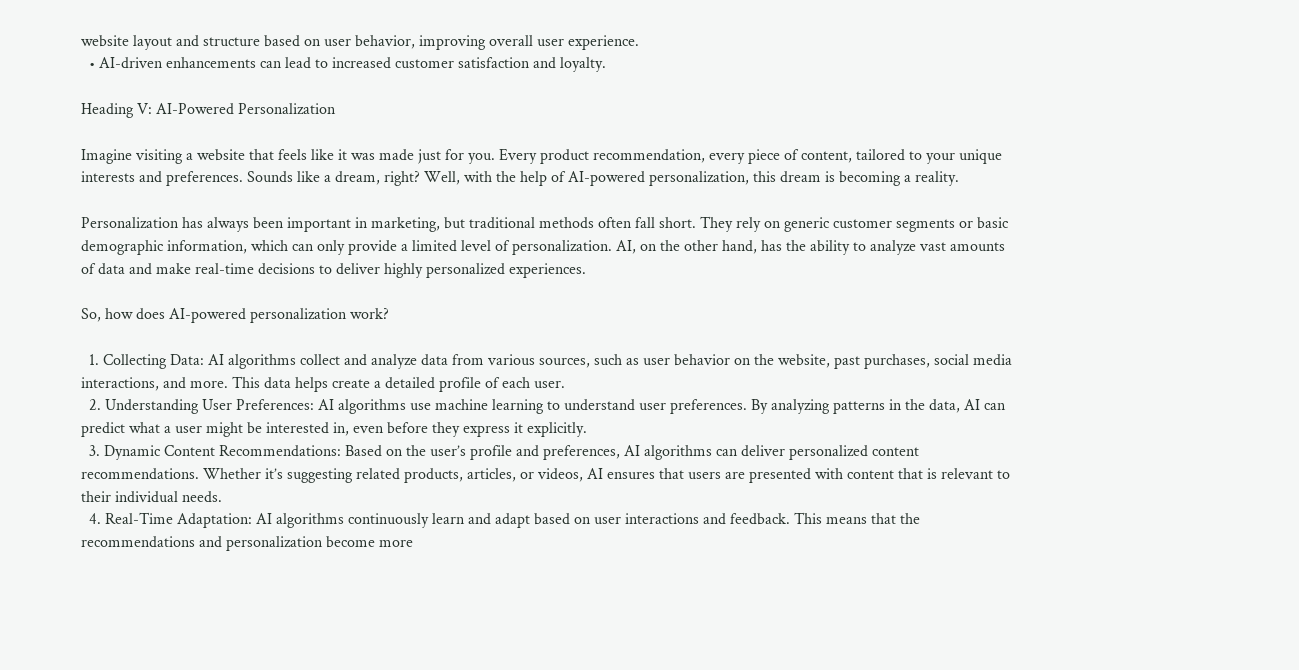website layout and structure based on user behavior, improving overall user experience.
  • AI-driven enhancements can lead to increased customer satisfaction and loyalty.

Heading V: AI-Powered Personalization

Imagine visiting a website that feels like it was made just for you. Every product recommendation, every piece of content, tailored to your unique interests and preferences. Sounds like a dream, right? Well, with the help of AI-powered personalization, this dream is becoming a reality.

Personalization has always been important in marketing, but traditional methods often fall short. They rely on generic customer segments or basic demographic information, which can only provide a limited level of personalization. AI, on the other hand, has the ability to analyze vast amounts of data and make real-time decisions to deliver highly personalized experiences.

So, how does AI-powered personalization work?

  1. Collecting Data: AI algorithms collect and analyze data from various sources, such as user behavior on the website, past purchases, social media interactions, and more. This data helps create a detailed profile of each user.
  2. Understanding User Preferences: AI algorithms use machine learning to understand user preferences. By analyzing patterns in the data, AI can predict what a user might be interested in, even before they express it explicitly.
  3. Dynamic Content Recommendations: Based on the user’s profile and preferences, AI algorithms can deliver personalized content recommendations. Whether it’s suggesting related products, articles, or videos, AI ensures that users are presented with content that is relevant to their individual needs.
  4. Real-Time Adaptation: AI algorithms continuously learn and adapt based on user interactions and feedback. This means that the recommendations and personalization become more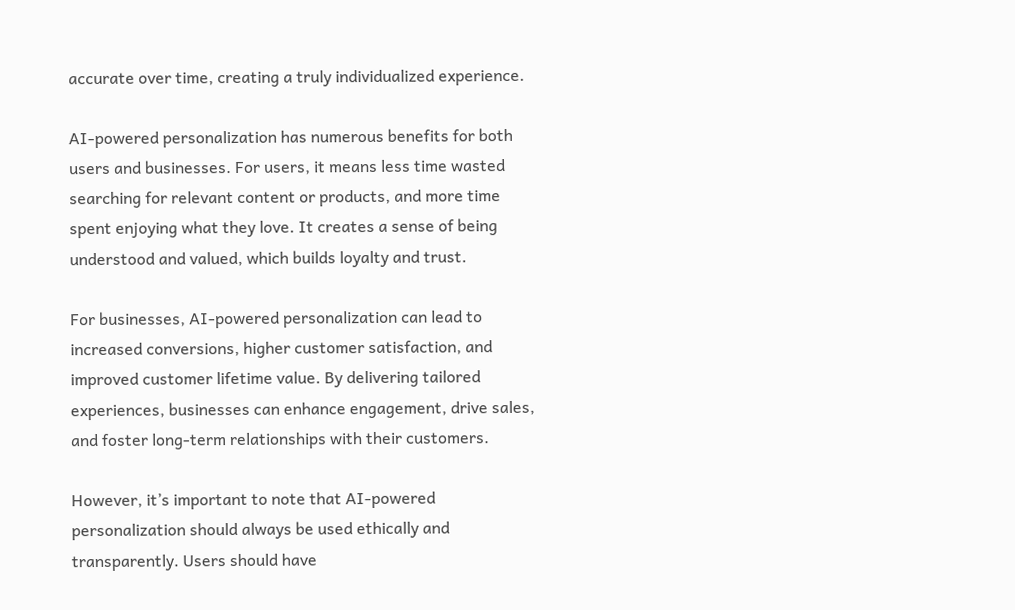accurate over time, creating a truly individualized experience.

AI-powered personalization has numerous benefits for both users and businesses. For users, it means less time wasted searching for relevant content or products, and more time spent enjoying what they love. It creates a sense of being understood and valued, which builds loyalty and trust.

For businesses, AI-powered personalization can lead to increased conversions, higher customer satisfaction, and improved customer lifetime value. By delivering tailored experiences, businesses can enhance engagement, drive sales, and foster long-term relationships with their customers.

However, it’s important to note that AI-powered personalization should always be used ethically and transparently. Users should have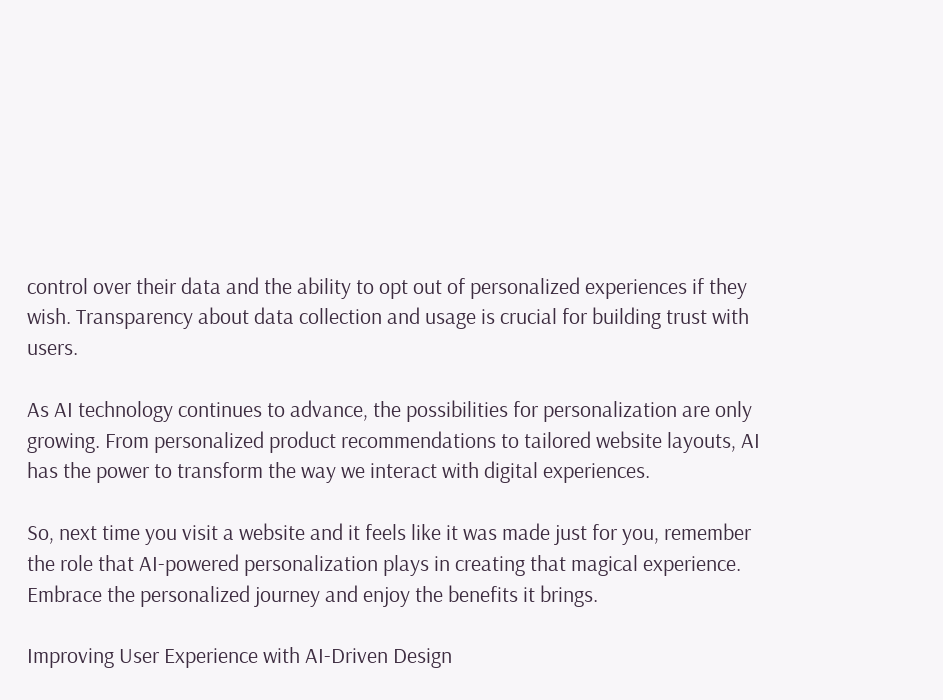control over their data and the ability to opt out of personalized experiences if they wish. Transparency about data collection and usage is crucial for building trust with users.

As AI technology continues to advance, the possibilities for personalization are only growing. From personalized product recommendations to tailored website layouts, AI has the power to transform the way we interact with digital experiences.

So, next time you visit a website and it feels like it was made just for you, remember the role that AI-powered personalization plays in creating that magical experience. Embrace the personalized journey and enjoy the benefits it brings.

Improving User Experience with AI-Driven Design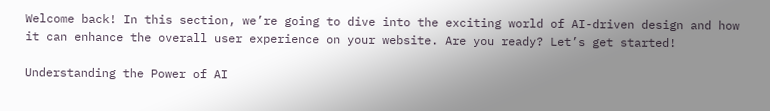Welcome back! In this section, we’re going to dive into the exciting world of AI-driven design and how it can enhance the overall user experience on your website. Are you ready? Let’s get started!

Understanding the Power of AI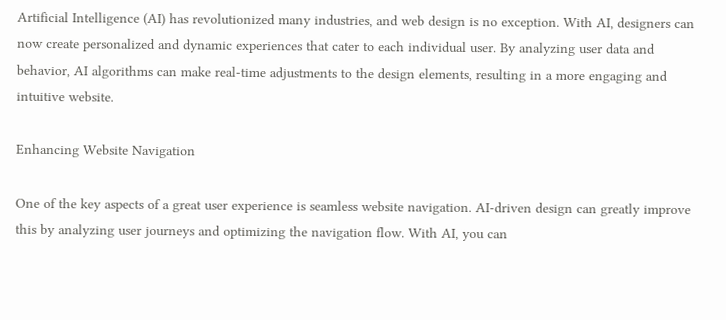Artificial Intelligence (AI) has revolutionized many industries, and web design is no exception. With AI, designers can now create personalized and dynamic experiences that cater to each individual user. By analyzing user data and behavior, AI algorithms can make real-time adjustments to the design elements, resulting in a more engaging and intuitive website.

Enhancing Website Navigation

One of the key aspects of a great user experience is seamless website navigation. AI-driven design can greatly improve this by analyzing user journeys and optimizing the navigation flow. With AI, you can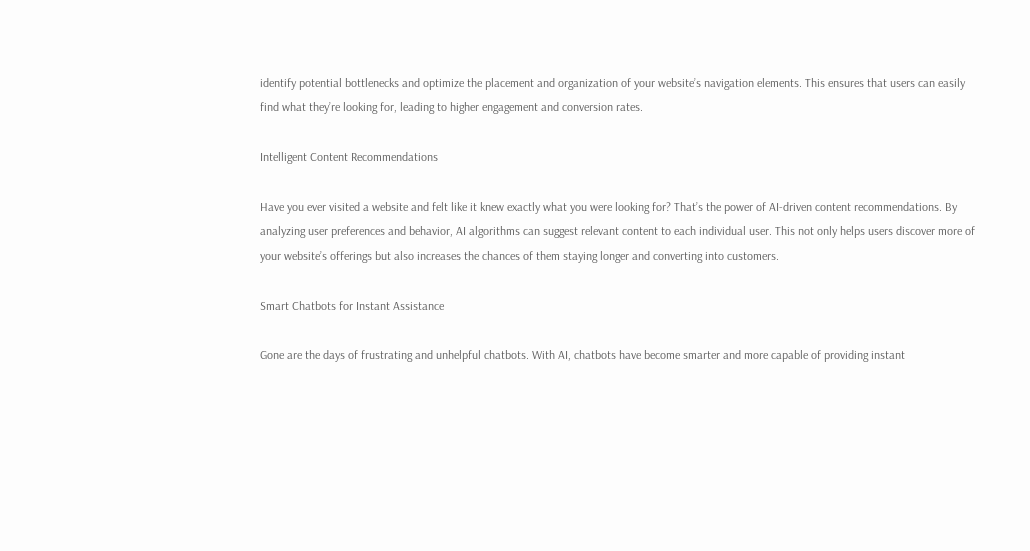identify potential bottlenecks and optimize the placement and organization of your website’s navigation elements. This ensures that users can easily find what they’re looking for, leading to higher engagement and conversion rates.

Intelligent Content Recommendations

Have you ever visited a website and felt like it knew exactly what you were looking for? That’s the power of AI-driven content recommendations. By analyzing user preferences and behavior, AI algorithms can suggest relevant content to each individual user. This not only helps users discover more of your website’s offerings but also increases the chances of them staying longer and converting into customers.

Smart Chatbots for Instant Assistance

Gone are the days of frustrating and unhelpful chatbots. With AI, chatbots have become smarter and more capable of providing instant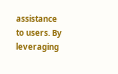assistance to users. By leveraging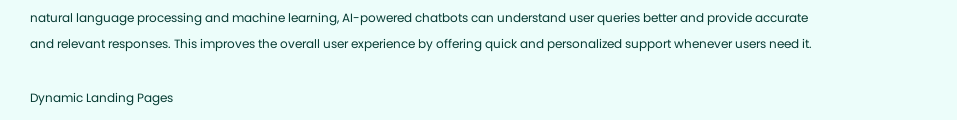natural language processing and machine learning, AI-powered chatbots can understand user queries better and provide accurate and relevant responses. This improves the overall user experience by offering quick and personalized support whenever users need it.

Dynamic Landing Pages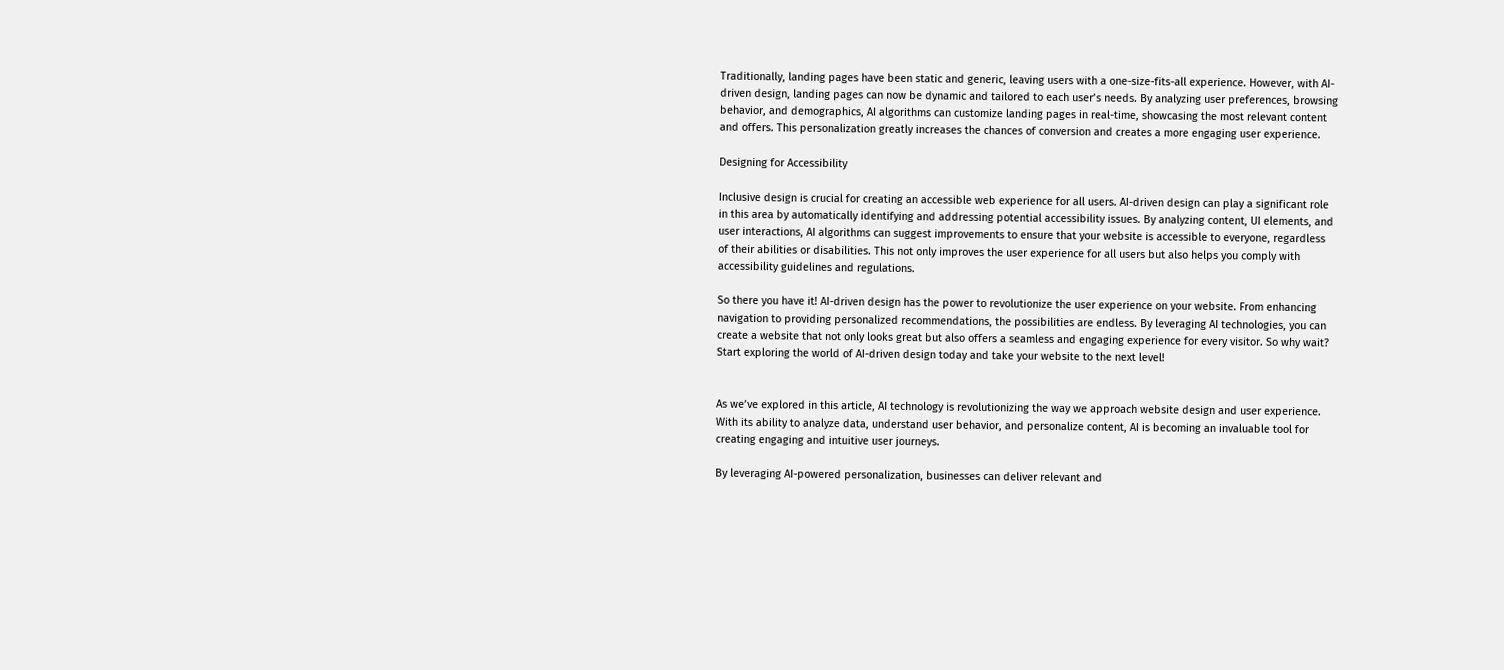Traditionally, landing pages have been static and generic, leaving users with a one-size-fits-all experience. However, with AI-driven design, landing pages can now be dynamic and tailored to each user’s needs. By analyzing user preferences, browsing behavior, and demographics, AI algorithms can customize landing pages in real-time, showcasing the most relevant content and offers. This personalization greatly increases the chances of conversion and creates a more engaging user experience.

Designing for Accessibility

Inclusive design is crucial for creating an accessible web experience for all users. AI-driven design can play a significant role in this area by automatically identifying and addressing potential accessibility issues. By analyzing content, UI elements, and user interactions, AI algorithms can suggest improvements to ensure that your website is accessible to everyone, regardless of their abilities or disabilities. This not only improves the user experience for all users but also helps you comply with accessibility guidelines and regulations.

So there you have it! AI-driven design has the power to revolutionize the user experience on your website. From enhancing navigation to providing personalized recommendations, the possibilities are endless. By leveraging AI technologies, you can create a website that not only looks great but also offers a seamless and engaging experience for every visitor. So why wait? Start exploring the world of AI-driven design today and take your website to the next level!


As we’ve explored in this article, AI technology is revolutionizing the way we approach website design and user experience. With its ability to analyze data, understand user behavior, and personalize content, AI is becoming an invaluable tool for creating engaging and intuitive user journeys.

By leveraging AI-powered personalization, businesses can deliver relevant and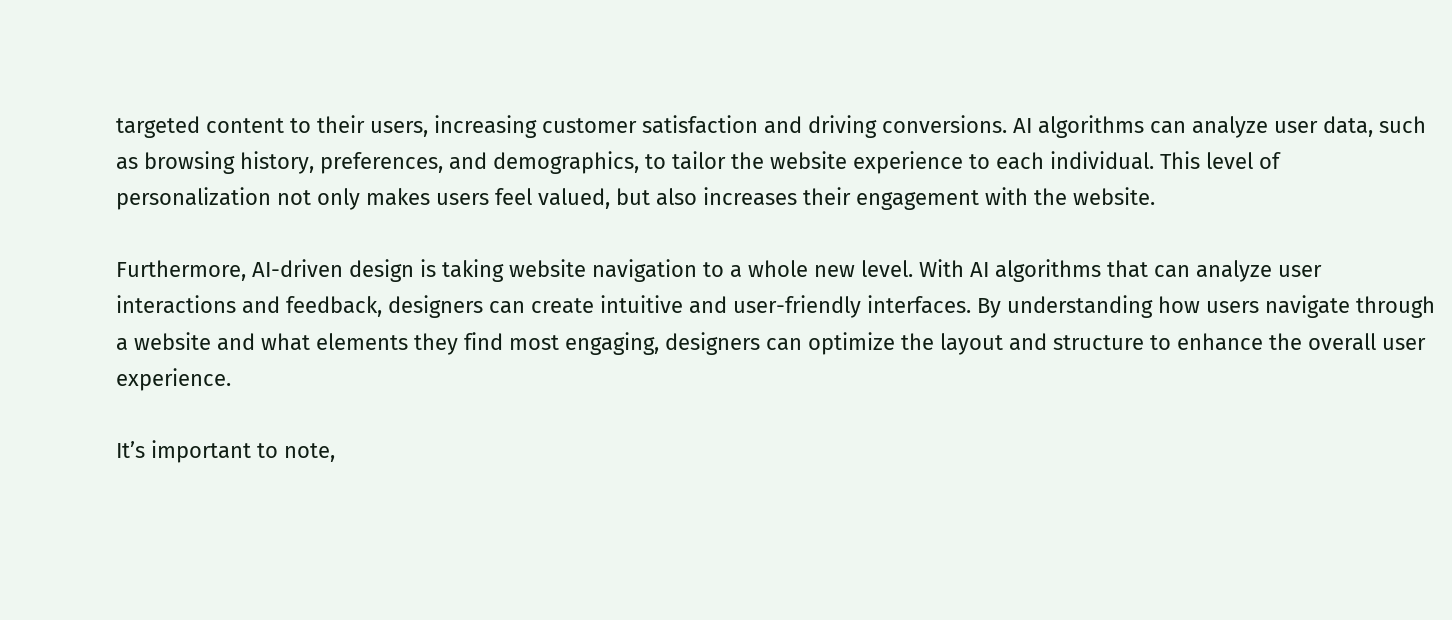targeted content to their users, increasing customer satisfaction and driving conversions. AI algorithms can analyze user data, such as browsing history, preferences, and demographics, to tailor the website experience to each individual. This level of personalization not only makes users feel valued, but also increases their engagement with the website.

Furthermore, AI-driven design is taking website navigation to a whole new level. With AI algorithms that can analyze user interactions and feedback, designers can create intuitive and user-friendly interfaces. By understanding how users navigate through a website and what elements they find most engaging, designers can optimize the layout and structure to enhance the overall user experience.

It’s important to note,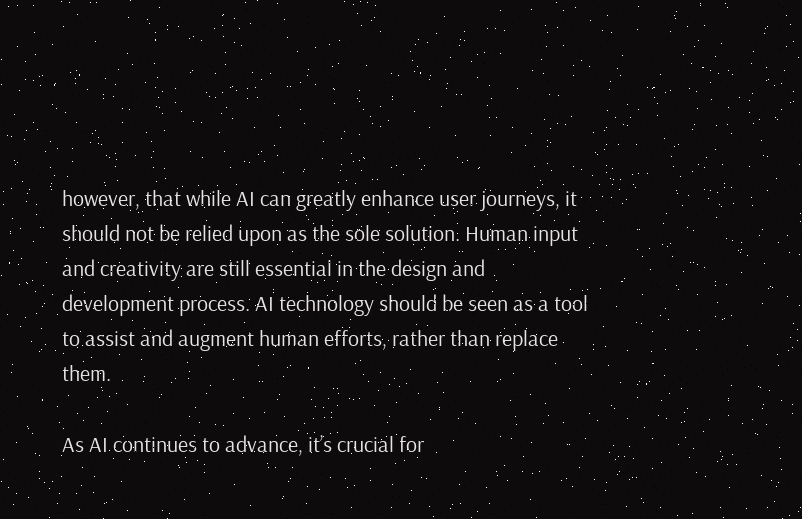however, that while AI can greatly enhance user journeys, it should not be relied upon as the sole solution. Human input and creativity are still essential in the design and development process. AI technology should be seen as a tool to assist and augment human efforts, rather than replace them.

As AI continues to advance, it’s crucial for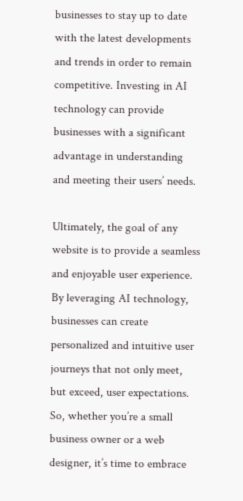businesses to stay up to date with the latest developments and trends in order to remain competitive. Investing in AI technology can provide businesses with a significant advantage in understanding and meeting their users’ needs.

Ultimately, the goal of any website is to provide a seamless and enjoyable user experience. By leveraging AI technology, businesses can create personalized and intuitive user journeys that not only meet, but exceed, user expectations. So, whether you’re a small business owner or a web designer, it’s time to embrace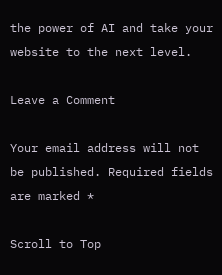the power of AI and take your website to the next level.

Leave a Comment

Your email address will not be published. Required fields are marked *

Scroll to Top